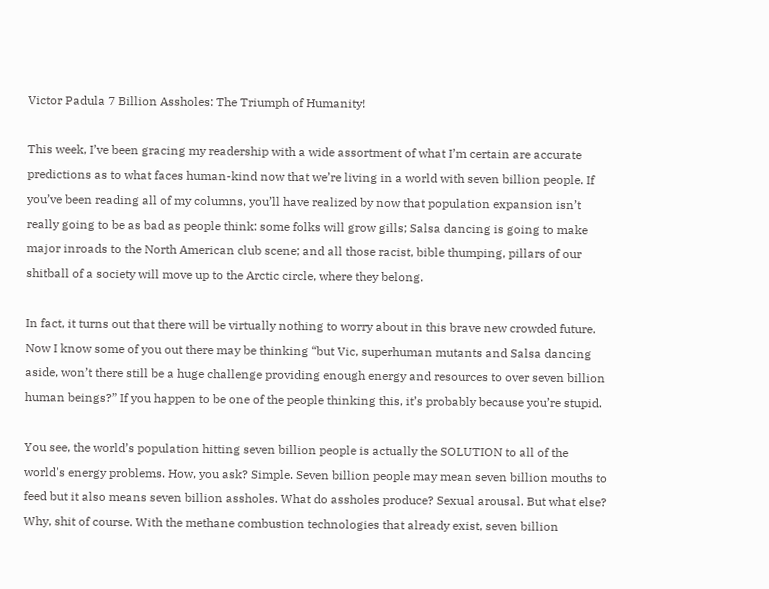Victor Padula 7 Billion Assholes: The Triumph of Humanity!

This week, I’ve been gracing my readership with a wide assortment of what I’m certain are accurate predictions as to what faces human-kind now that we’re living in a world with seven billion people. If you’ve been reading all of my columns, you’ll have realized by now that population expansion isn’t really going to be as bad as people think: some folks will grow gills; Salsa dancing is going to make major inroads to the North American club scene; and all those racist, bible thumping, pillars of our shitball of a society will move up to the Arctic circle, where they belong.

In fact, it turns out that there will be virtually nothing to worry about in this brave new crowded future. Now I know some of you out there may be thinking “but Vic, superhuman mutants and Salsa dancing aside, won’t there still be a huge challenge providing enough energy and resources to over seven billion human beings?” If you happen to be one of the people thinking this, it’s probably because you’re stupid.

You see, the world’s population hitting seven billion people is actually the SOLUTION to all of the world's energy problems. How, you ask? Simple. Seven billion people may mean seven billion mouths to feed but it also means seven billion assholes. What do assholes produce? Sexual arousal. But what else? Why, shit of course. With the methane combustion technologies that already exist, seven billion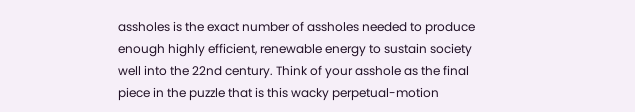assholes is the exact number of assholes needed to produce enough highly efficient, renewable energy to sustain society well into the 22nd century. Think of your asshole as the final piece in the puzzle that is this wacky perpetual-motion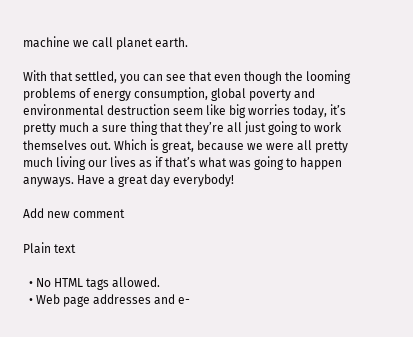machine we call planet earth.

With that settled, you can see that even though the looming problems of energy consumption, global poverty and environmental destruction seem like big worries today, it’s pretty much a sure thing that they’re all just going to work themselves out. Which is great, because we were all pretty much living our lives as if that’s what was going to happen anyways. Have a great day everybody!

Add new comment

Plain text

  • No HTML tags allowed.
  • Web page addresses and e-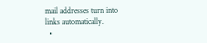mail addresses turn into links automatically.
  •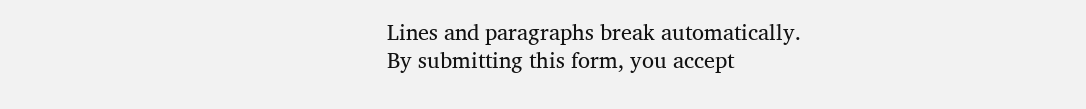Lines and paragraphs break automatically.
By submitting this form, you accept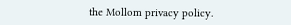the Mollom privacy policy.